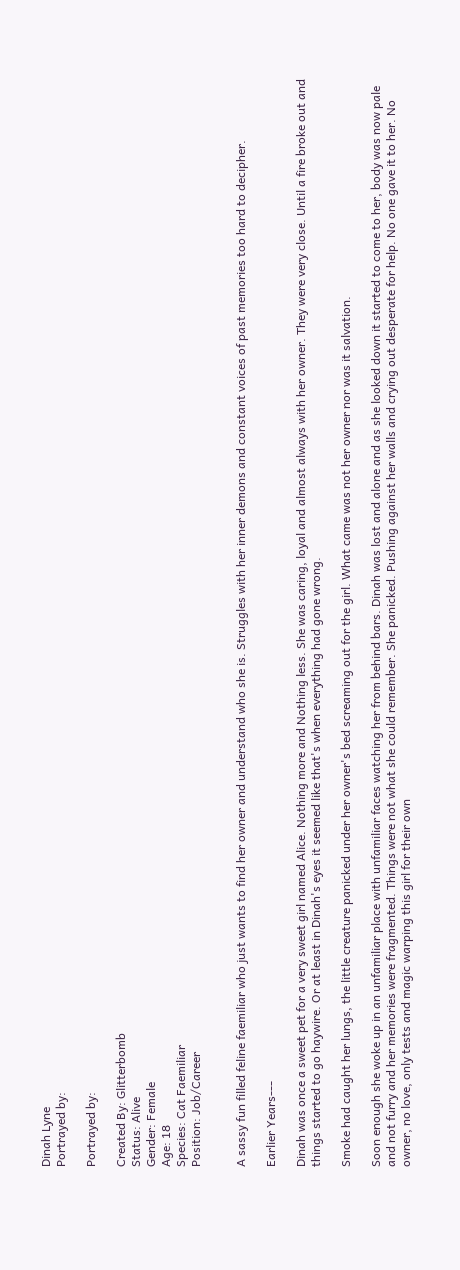Dinah Lyne
Portrayed by:

Portrayed by:

Created By: Glitterbomb
Status: Alive
Gender: Female
Age: 18
Species: Cat Faemiliar
Position: Job/Career


A sassy fun filled feline faemiliar who just wants to find her owner and understand who she is. Struggles with her inner demons and constant voices of past memories too hard to decipher.

Earlier Years---

Dinah was once a sweet pet for a very sweet girl named Alice. Nothing more and Nothing less. She was caring, loyal and almost always with her owner. They were very close. Until a fire broke out and things started to go haywire. Or at least in Dinah's eyes it seemed like that's when everything had gone wrong.

Smoke had caught her lungs, the little creature panicked under her owner's bed screaming out for the girl. What came was not her owner nor was it salvation.

Soon enough she woke up in an unfamiliar place with unfamiliar faces watching her from behind bars. Dinah was lost and alone and as she looked down it started to come to her, body was now pale and not furry and her memories were fragmented. Things were not what she could remember. She panicked. Pushing against her walls and crying out desperate for help. No one gave it to her. No owner, no love, only tests and magic warping this girl for their own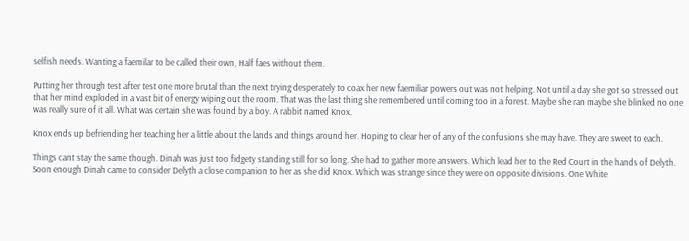selfish needs. Wanting a faemilar to be called their own, Half faes without them.

Putting her through test after test one more brutal than the next trying desperately to coax her new faemiliar powers out was not helping. Not until a day she got so stressed out that her mind exploded in a vast bit of energy wiping out the room. That was the last thing she remembered until coming too in a forest. Maybe she ran maybe she blinked no one was really sure of it all. What was certain she was found by a boy. A rabbit named Knox.

Knox ends up befriending her teaching her a little about the lands and things around her. Hoping to clear her of any of the confusions she may have. They are sweet to each.

Things cant stay the same though. Dinah was just too fidgety standing still for so long. She had to gather more answers. Which lead her to the Red Court in the hands of Delyth. Soon enough Dinah came to consider Delyth a close companion to her as she did Knox. Which was strange since they were on opposite divisions. One White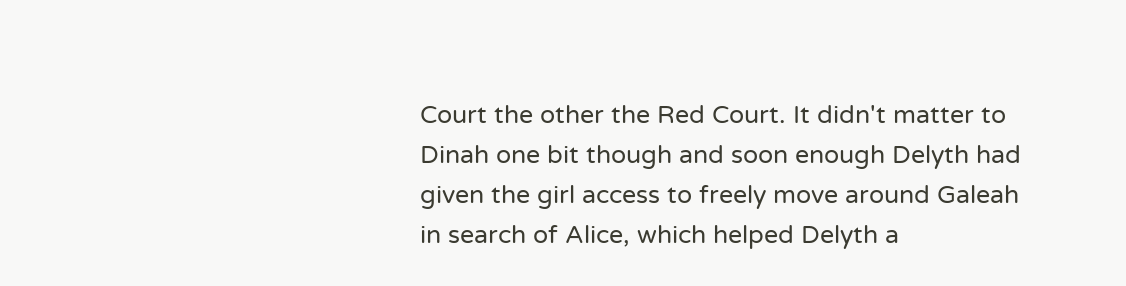Court the other the Red Court. It didn't matter to Dinah one bit though and soon enough Delyth had given the girl access to freely move around Galeah in search of Alice, which helped Delyth a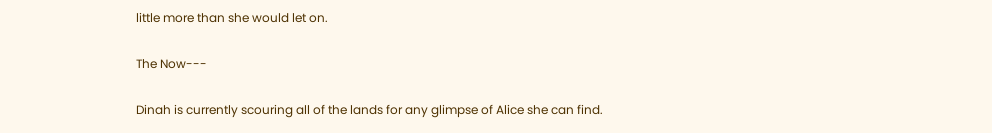little more than she would let on.

The Now---

Dinah is currently scouring all of the lands for any glimpse of Alice she can find.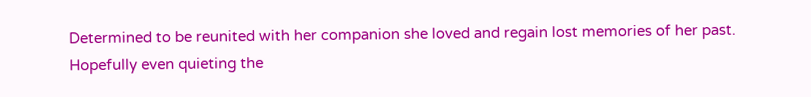Determined to be reunited with her companion she loved and regain lost memories of her past. Hopefully even quieting the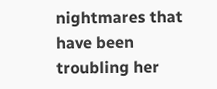nightmares that have been troubling her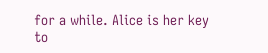for a while. Alice is her key to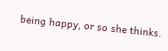being happy, or so she thinks.